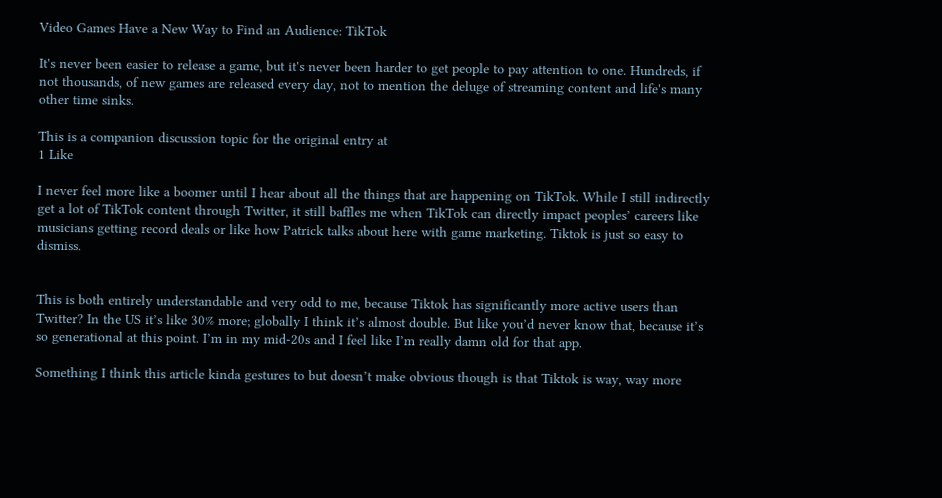Video Games Have a New Way to Find an Audience: TikTok

It's never been easier to release a game, but it's never been harder to get people to pay attention to one. Hundreds, if not thousands, of new games are released every day, not to mention the deluge of streaming content and life's many other time sinks.

This is a companion discussion topic for the original entry at
1 Like

I never feel more like a boomer until I hear about all the things that are happening on TikTok. While I still indirectly get a lot of TikTok content through Twitter, it still baffles me when TikTok can directly impact peoples’ careers like musicians getting record deals or like how Patrick talks about here with game marketing. Tiktok is just so easy to dismiss.


This is both entirely understandable and very odd to me, because Tiktok has significantly more active users than Twitter? In the US it’s like 30% more; globally I think it’s almost double. But like you’d never know that, because it’s so generational at this point. I’m in my mid-20s and I feel like I’m really damn old for that app.

Something I think this article kinda gestures to but doesn’t make obvious though is that Tiktok is way, way more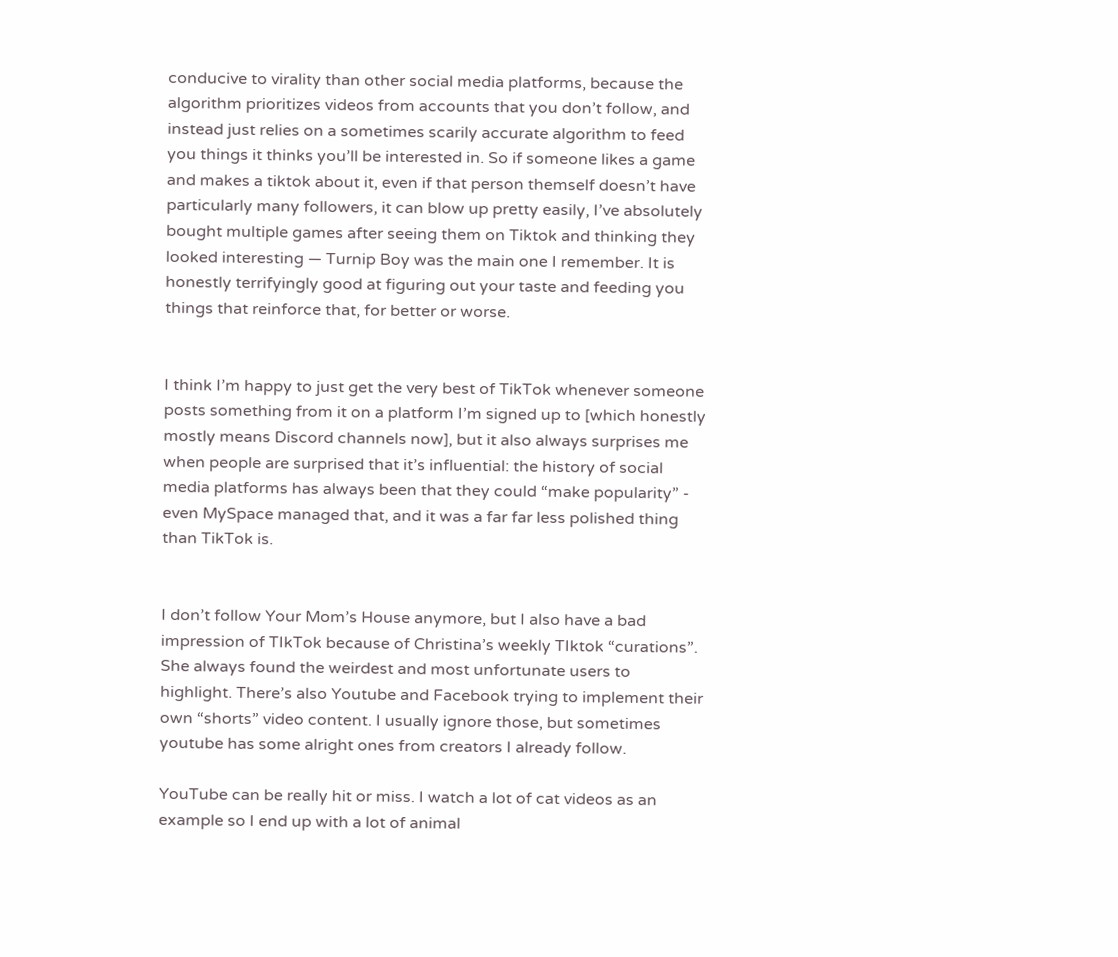conducive to virality than other social media platforms, because the algorithm prioritizes videos from accounts that you don’t follow, and instead just relies on a sometimes scarily accurate algorithm to feed you things it thinks you’ll be interested in. So if someone likes a game and makes a tiktok about it, even if that person themself doesn’t have particularly many followers, it can blow up pretty easily, I’ve absolutely bought multiple games after seeing them on Tiktok and thinking they looked interesting — Turnip Boy was the main one I remember. It is honestly terrifyingly good at figuring out your taste and feeding you things that reinforce that, for better or worse.


I think I’m happy to just get the very best of TikTok whenever someone posts something from it on a platform I’m signed up to [which honestly mostly means Discord channels now], but it also always surprises me when people are surprised that it’s influential: the history of social media platforms has always been that they could “make popularity” - even MySpace managed that, and it was a far far less polished thing than TikTok is.


I don’t follow Your Mom’s House anymore, but I also have a bad impression of TIkTok because of Christina’s weekly TIktok “curations”. She always found the weirdest and most unfortunate users to highlight. There’s also Youtube and Facebook trying to implement their own “shorts” video content. I usually ignore those, but sometimes youtube has some alright ones from creators I already follow.

YouTube can be really hit or miss. I watch a lot of cat videos as an example so I end up with a lot of animal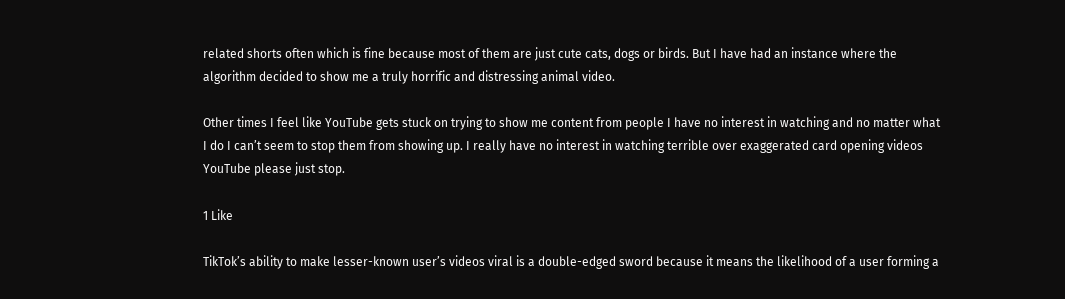related shorts often which is fine because most of them are just cute cats, dogs or birds. But I have had an instance where the algorithm decided to show me a truly horrific and distressing animal video.

Other times I feel like YouTube gets stuck on trying to show me content from people I have no interest in watching and no matter what I do I can’t seem to stop them from showing up. I really have no interest in watching terrible over exaggerated card opening videos YouTube please just stop.

1 Like

TikTok’s ability to make lesser-known user’s videos viral is a double-edged sword because it means the likelihood of a user forming a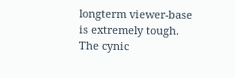longterm viewer-base is extremely tough. The cynic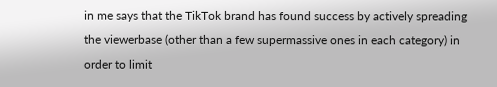in me says that the TikTok brand has found success by actively spreading the viewerbase (other than a few supermassive ones in each category) in order to limit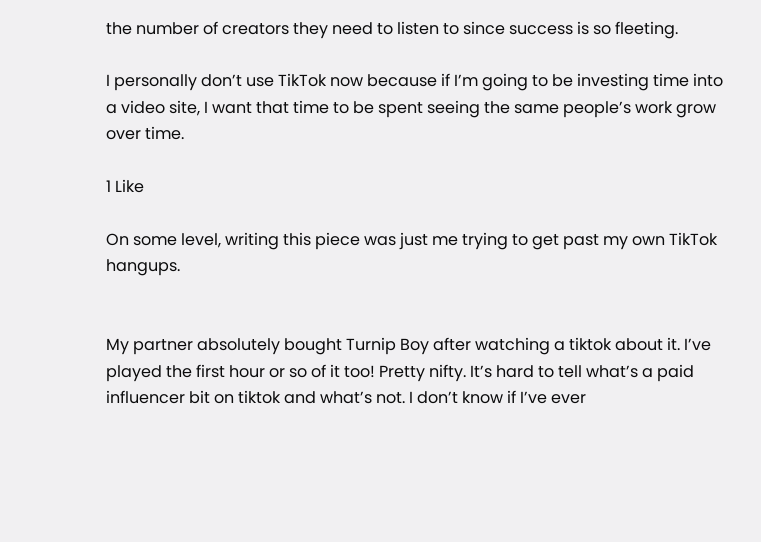the number of creators they need to listen to since success is so fleeting.

I personally don’t use TikTok now because if I’m going to be investing time into a video site, I want that time to be spent seeing the same people’s work grow over time.

1 Like

On some level, writing this piece was just me trying to get past my own TikTok hangups.


My partner absolutely bought Turnip Boy after watching a tiktok about it. I’ve played the first hour or so of it too! Pretty nifty. It’s hard to tell what’s a paid influencer bit on tiktok and what’s not. I don’t know if I’ve ever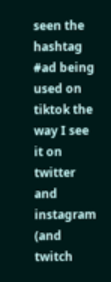seen the hashtag #ad being used on tiktok the way I see it on twitter and instagram (and twitch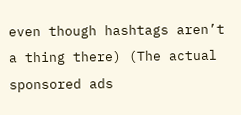even though hashtags aren’t a thing there) (The actual sponsored ads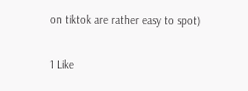on tiktok are rather easy to spot)

1 Like